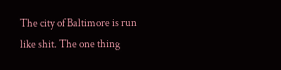The city of Baltimore is run like shit. The one thing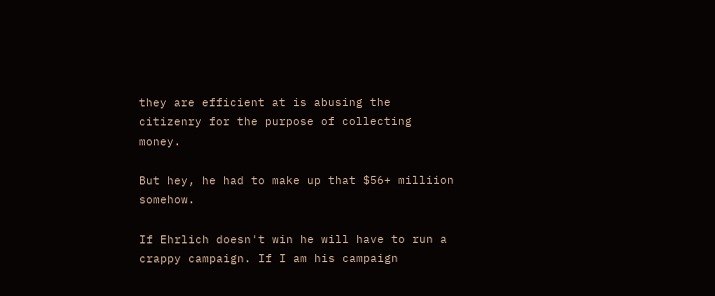they are efficient at is abusing the citizenry for the purpose of collecting money.

But hey, he had to make up that $56+ milliion somehow.

If Ehrlich doesn't win he will have to run a crappy campaign. If I am his campaign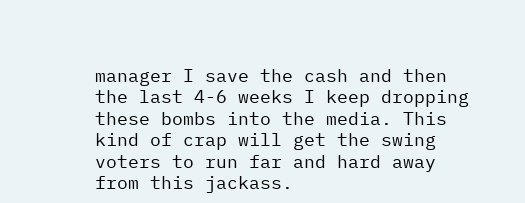manager I save the cash and then the last 4-6 weeks I keep dropping these bombs into the media. This kind of crap will get the swing voters to run far and hard away from this jackass.